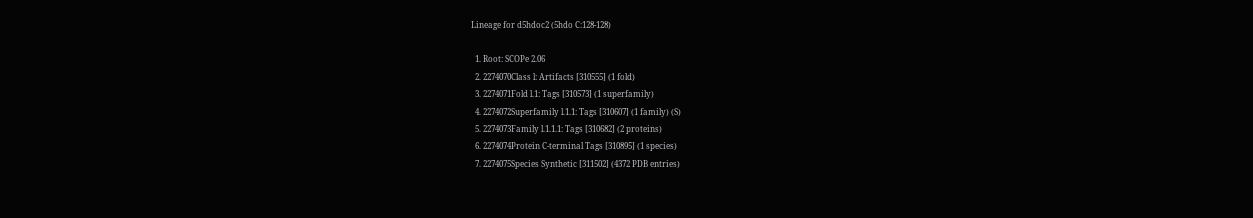Lineage for d5hdoc2 (5hdo C:128-128)

  1. Root: SCOPe 2.06
  2. 2274070Class l: Artifacts [310555] (1 fold)
  3. 2274071Fold l.1: Tags [310573] (1 superfamily)
  4. 2274072Superfamily l.1.1: Tags [310607] (1 family) (S)
  5. 2274073Family l.1.1.1: Tags [310682] (2 proteins)
  6. 2274074Protein C-terminal Tags [310895] (1 species)
  7. 2274075Species Synthetic [311502] (4372 PDB entries)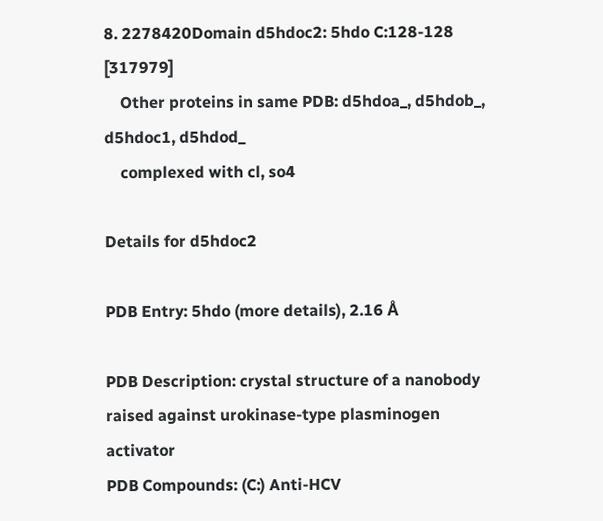8. 2278420Domain d5hdoc2: 5hdo C:128-128 [317979]
    Other proteins in same PDB: d5hdoa_, d5hdob_, d5hdoc1, d5hdod_
    complexed with cl, so4

Details for d5hdoc2

PDB Entry: 5hdo (more details), 2.16 Å

PDB Description: crystal structure of a nanobody raised against urokinase-type plasminogen activator
PDB Compounds: (C:) Anti-HCV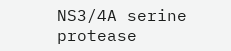NS3/4A serine protease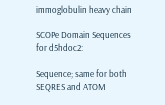immoglobulin heavy chain

SCOPe Domain Sequences for d5hdoc2:

Sequence; same for both SEQRES and ATOM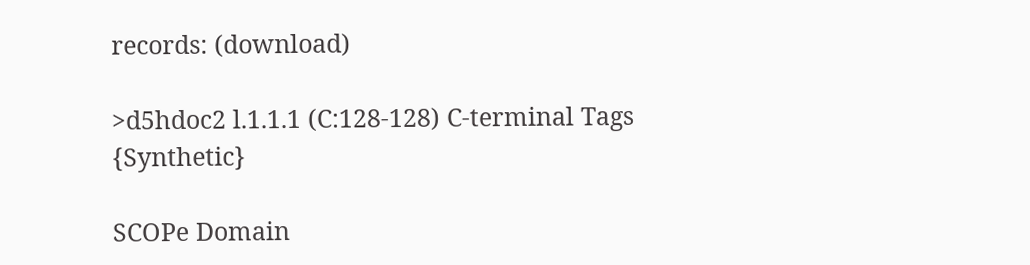records: (download)

>d5hdoc2 l.1.1.1 (C:128-128) C-terminal Tags {Synthetic}

SCOPe Domain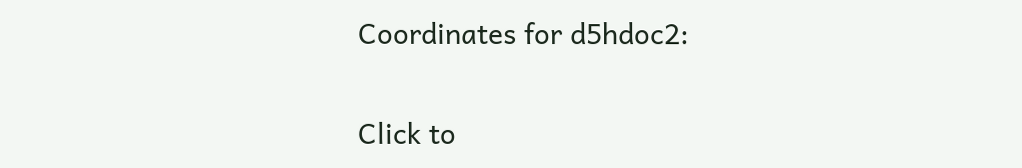Coordinates for d5hdoc2:

Click to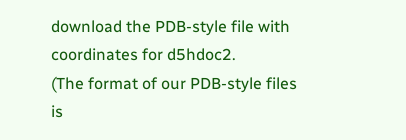download the PDB-style file with coordinates for d5hdoc2.
(The format of our PDB-style files is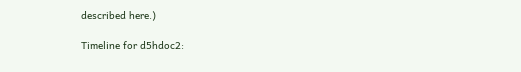described here.)

Timeline for d5hdoc2: